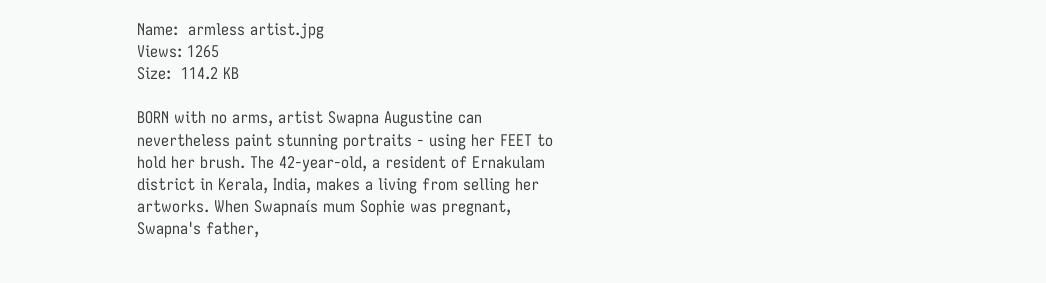Name:  armless artist.jpg
Views: 1265
Size:  114.2 KB

BORN with no arms, artist Swapna Augustine can nevertheless paint stunning portraits - using her FEET to hold her brush. The 42-year-old, a resident of Ernakulam district in Kerala, India, makes a living from selling her artworks. When Swapnaís mum Sophie was pregnant, Swapna's father,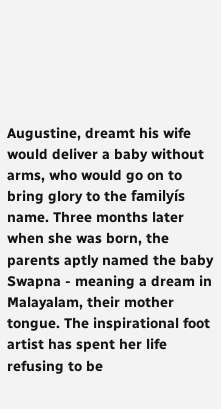Augustine, dreamt his wife would deliver a baby without arms, who would go on to bring glory to the familyís name. Three months later when she was born, the parents aptly named the baby Swapna - meaning a dream in Malayalam, their mother tongue. The inspirational foot artist has spent her life refusing to be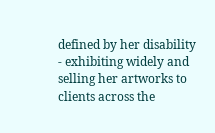defined by her disability - exhibiting widely and selling her artworks to clients across the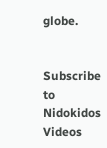globe.


Subscribe to Nidokidos Videos